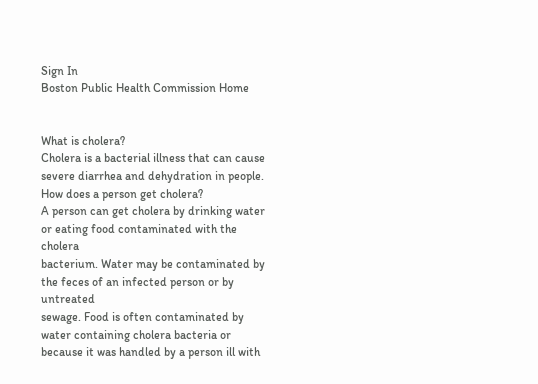Sign In
Boston Public Health Commission Home


What is cholera?
Cholera is a bacterial illness that can cause severe diarrhea and dehydration in people.
How does a person get cholera?
A person can get cholera by drinking water or eating food contaminated with the cholera
bacterium. Water may be contaminated by the feces of an infected person or by untreated
sewage. Food is often contaminated by water containing cholera bacteria or because it was handled by a person ill with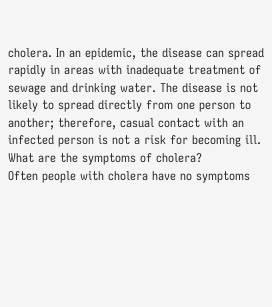cholera. In an epidemic, the disease can spread rapidly in areas with inadequate treatment of sewage and drinking water. The disease is not likely to spread directly from one person to another; therefore, casual contact with an infected person is not a risk for becoming ill.
What are the symptoms of cholera?
Often people with cholera have no symptoms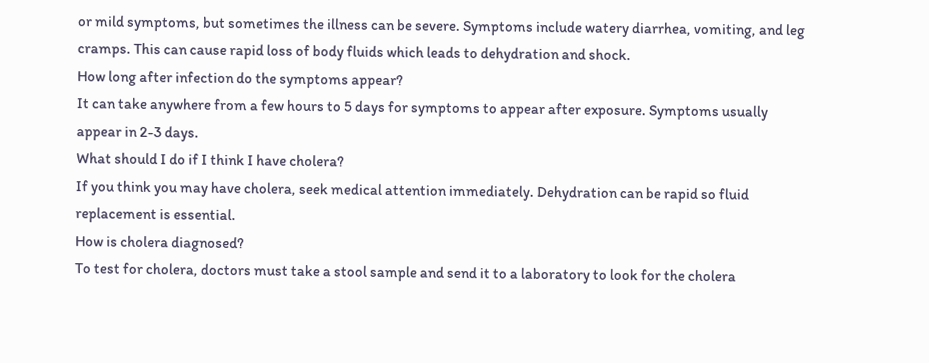or mild symptoms, but sometimes the illness can be severe. Symptoms include watery diarrhea, vomiting, and leg cramps. This can cause rapid loss of body fluids which leads to dehydration and shock.
How long after infection do the symptoms appear?
It can take anywhere from a few hours to 5 days for symptoms to appear after exposure. Symptoms usually appear in 2-3 days.
What should I do if I think I have cholera?
If you think you may have cholera, seek medical attention immediately. Dehydration can be rapid so fluid replacement is essential.
How is cholera diagnosed?
To test for cholera, doctors must take a stool sample and send it to a laboratory to look for the cholera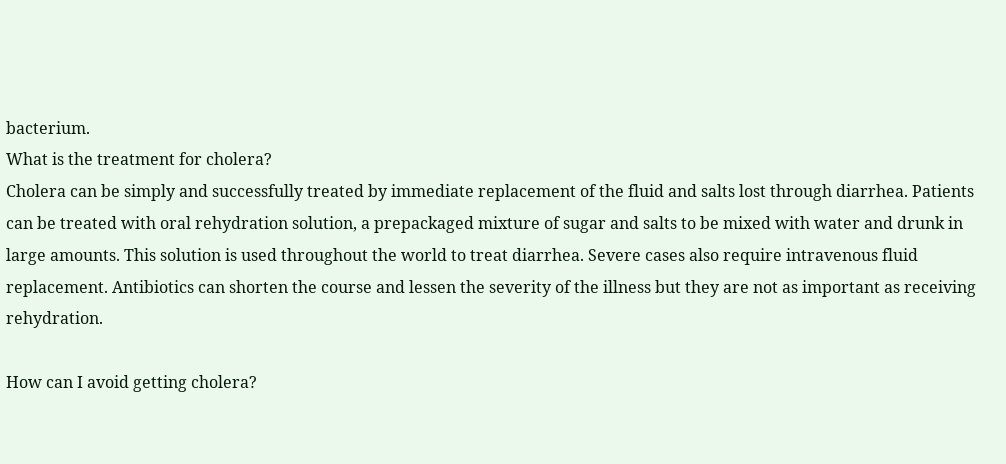bacterium.
What is the treatment for cholera?
Cholera can be simply and successfully treated by immediate replacement of the fluid and salts lost through diarrhea. Patients can be treated with oral rehydration solution, a prepackaged mixture of sugar and salts to be mixed with water and drunk in large amounts. This solution is used throughout the world to treat diarrhea. Severe cases also require intravenous fluid replacement. Antibiotics can shorten the course and lessen the severity of the illness but they are not as important as receiving rehydration.

How can I avoid getting cholera?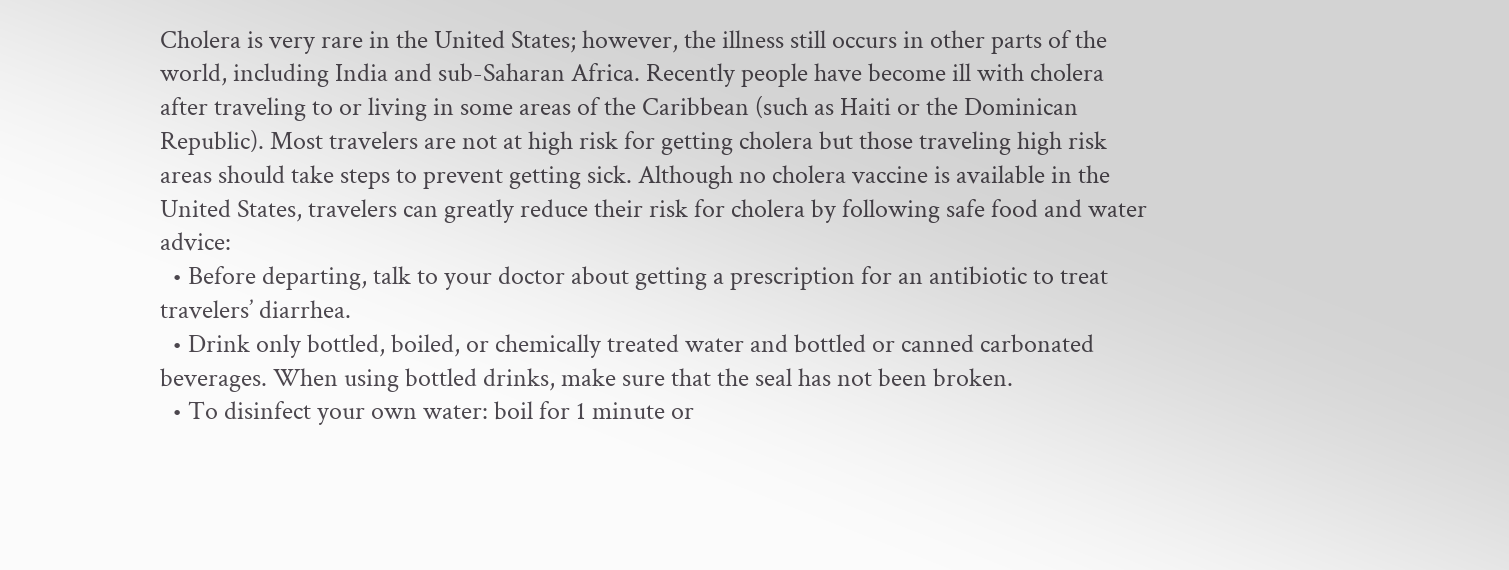Cholera is very rare in the United States; however, the illness still occurs in other parts of the world, including India and sub-Saharan Africa. Recently people have become ill with cholera after traveling to or living in some areas of the Caribbean (such as Haiti or the Dominican Republic). Most travelers are not at high risk for getting cholera but those traveling high risk areas should take steps to prevent getting sick. Although no cholera vaccine is available in the United States, travelers can greatly reduce their risk for cholera by following safe food and water advice:
  • Before departing, talk to your doctor about getting a prescription for an antibiotic to treat travelers’ diarrhea.
  • Drink only bottled, boiled, or chemically treated water and bottled or canned carbonated beverages. When using bottled drinks, make sure that the seal has not been broken.
  • To disinfect your own water: boil for 1 minute or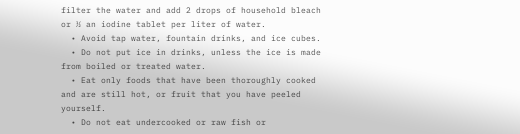filter the water and add 2 drops of household bleach or ½ an iodine tablet per liter of water.
  • Avoid tap water, fountain drinks, and ice cubes.
  • Do not put ice in drinks, unless the ice is made from boiled or treated water.
  • Eat only foods that have been thoroughly cooked and are still hot, or fruit that you have peeled yourself.
  • Do not eat undercooked or raw fish or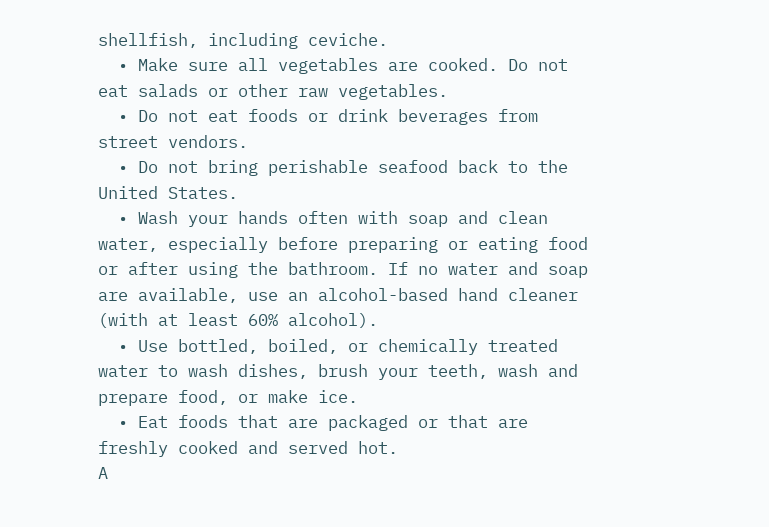shellfish, including ceviche.
  • Make sure all vegetables are cooked. Do not eat salads or other raw vegetables.
  • Do not eat foods or drink beverages from street vendors.
  • Do not bring perishable seafood back to the United States.
  • Wash your hands often with soap and clean water, especially before preparing or eating food or after using the bathroom. If no water and soap are available, use an alcohol-based hand cleaner (with at least 60% alcohol).
  • Use bottled, boiled, or chemically treated water to wash dishes, brush your teeth, wash and prepare food, or make ice.
  • Eat foods that are packaged or that are freshly cooked and served hot.
A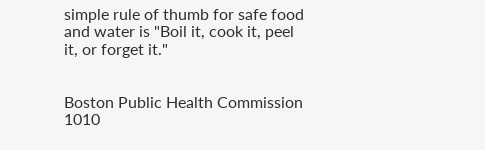simple rule of thumb for safe food and water is "Boil it, cook it, peel it, or forget it."


Boston Public Health Commission
1010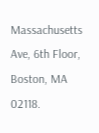Massachusetts Ave, 6th Floor, Boston, MA 02118.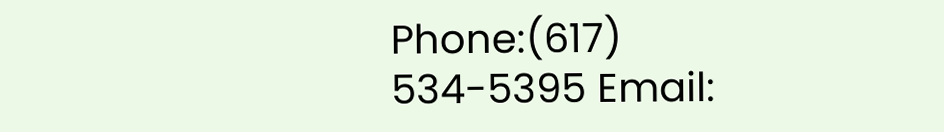Phone:(617) 534-5395 Email: